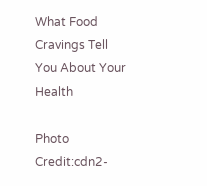What Food Cravings Tell You About Your Health

Photo Credit:cdn2-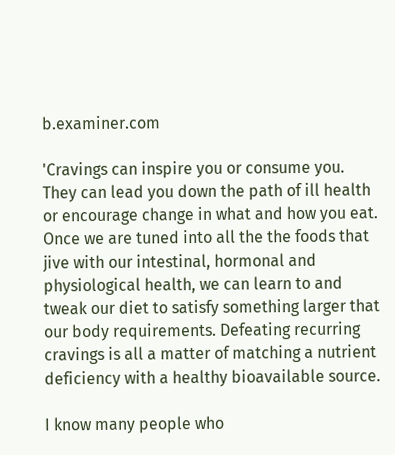b.examiner.com

'Cravings can inspire you or consume you. They can lead you down the path of ill health or encourage change in what and how you eat. Once we are tuned into all the the foods that jive with our intestinal, hormonal and physiological health, we can learn to and tweak our diet to satisfy something larger that our body requirements. Defeating recurring cravings is all a matter of matching a nutrient deficiency with a healthy bioavailable source.

I know many people who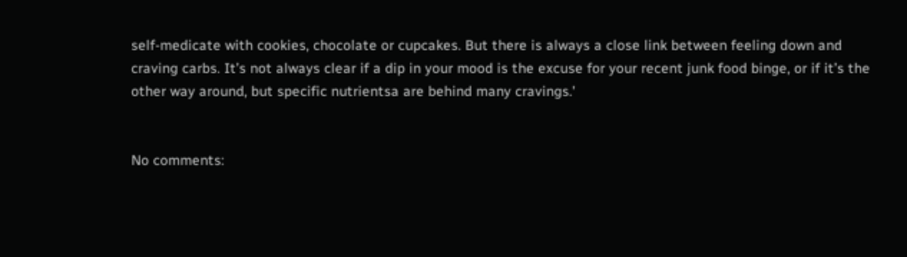self-medicate with cookies, chocolate or cupcakes. But there is always a close link between feeling down and craving carbs. It’s not always clear if a dip in your mood is the excuse for your recent junk food binge, or if it’s the other way around, but specific nutrientsa are behind many cravings.'


No comments: